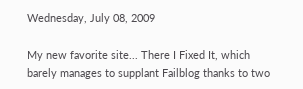Wednesday, July 08, 2009

My new favorite site... There I Fixed It, which barely manages to supplant Failblog thanks to two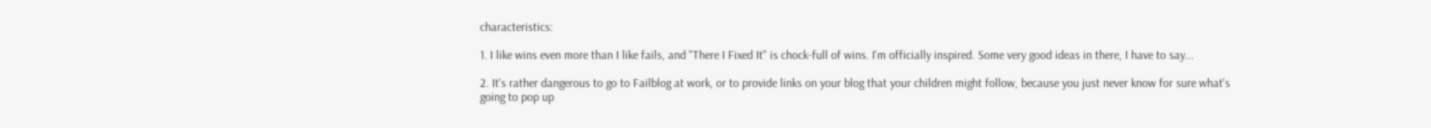characteristics:

1. I like wins even more than I like fails, and "There I Fixed It" is chock-full of wins. I'm officially inspired. Some very good ideas in there, I have to say...

2. It's rather dangerous to go to Failblog at work, or to provide links on your blog that your children might follow, because you just never know for sure what's going to pop up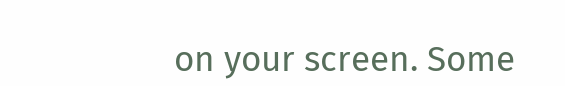on your screen. Some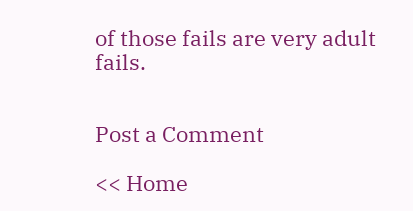of those fails are very adult fails.


Post a Comment

<< Home